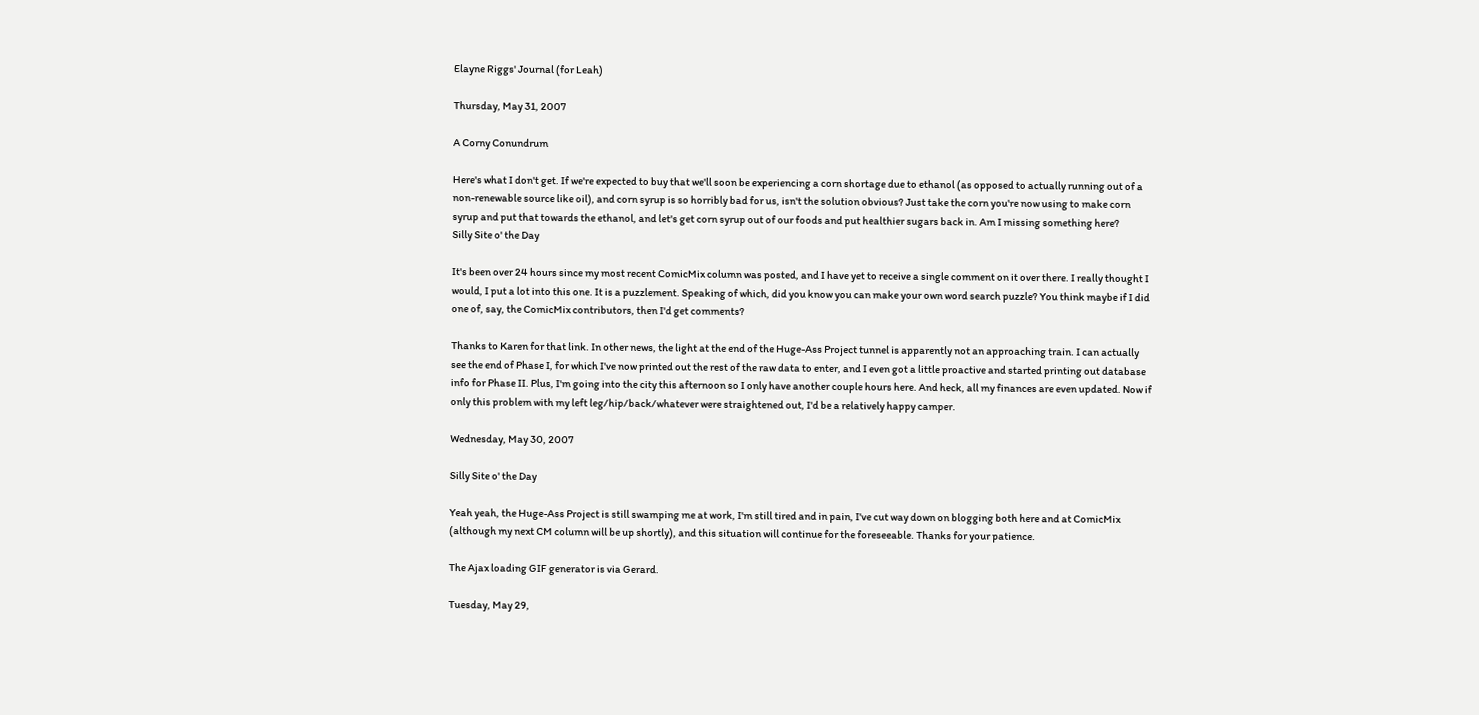Elayne Riggs' Journal (for Leah)

Thursday, May 31, 2007

A Corny Conundrum

Here's what I don't get. If we're expected to buy that we'll soon be experiencing a corn shortage due to ethanol (as opposed to actually running out of a non-renewable source like oil), and corn syrup is so horribly bad for us, isn't the solution obvious? Just take the corn you're now using to make corn syrup and put that towards the ethanol, and let's get corn syrup out of our foods and put healthier sugars back in. Am I missing something here?
Silly Site o' the Day

It's been over 24 hours since my most recent ComicMix column was posted, and I have yet to receive a single comment on it over there. I really thought I would, I put a lot into this one. It is a puzzlement. Speaking of which, did you know you can make your own word search puzzle? You think maybe if I did one of, say, the ComicMix contributors, then I'd get comments?

Thanks to Karen for that link. In other news, the light at the end of the Huge-Ass Project tunnel is apparently not an approaching train. I can actually see the end of Phase I, for which I've now printed out the rest of the raw data to enter, and I even got a little proactive and started printing out database info for Phase II. Plus, I'm going into the city this afternoon so I only have another couple hours here. And heck, all my finances are even updated. Now if only this problem with my left leg/hip/back/whatever were straightened out, I'd be a relatively happy camper.

Wednesday, May 30, 2007

Silly Site o' the Day

Yeah yeah, the Huge-Ass Project is still swamping me at work, I'm still tired and in pain, I've cut way down on blogging both here and at ComicMix (although my next CM column will be up shortly), and this situation will continue for the foreseeable. Thanks for your patience.

The Ajax loading GIF generator is via Gerard.

Tuesday, May 29,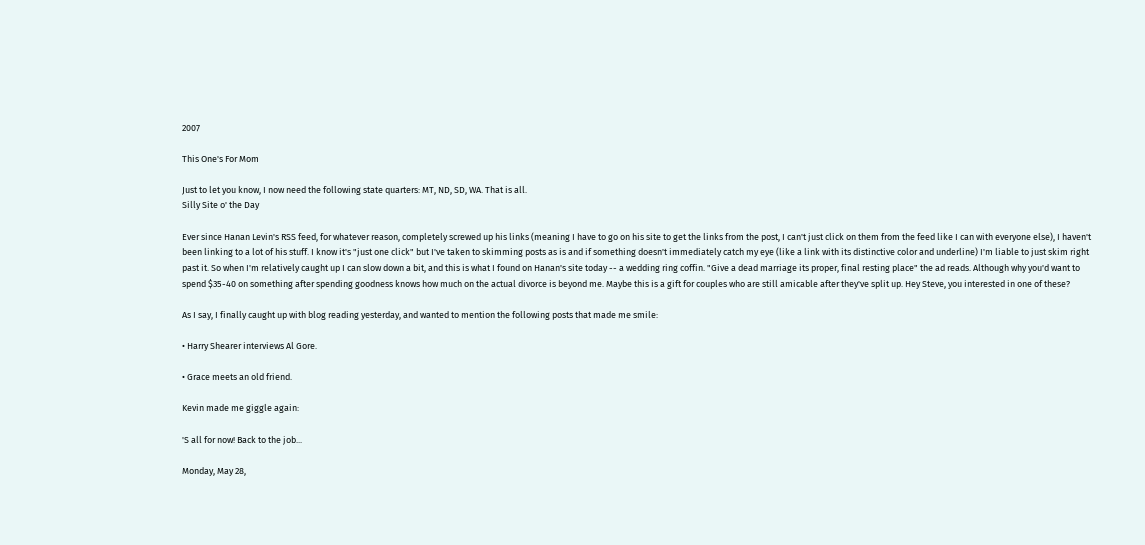2007

This One's For Mom

Just to let you know, I now need the following state quarters: MT, ND, SD, WA. That is all.
Silly Site o' the Day

Ever since Hanan Levin's RSS feed, for whatever reason, completely screwed up his links (meaning I have to go on his site to get the links from the post, I can't just click on them from the feed like I can with everyone else), I haven't been linking to a lot of his stuff. I know it's "just one click" but I've taken to skimming posts as is and if something doesn't immediately catch my eye (like a link with its distinctive color and underline) I'm liable to just skim right past it. So when I'm relatively caught up I can slow down a bit, and this is what I found on Hanan's site today -- a wedding ring coffin. "Give a dead marriage its proper, final resting place" the ad reads. Although why you'd want to spend $35-40 on something after spending goodness knows how much on the actual divorce is beyond me. Maybe this is a gift for couples who are still amicable after they've split up. Hey Steve, you interested in one of these?

As I say, I finally caught up with blog reading yesterday, and wanted to mention the following posts that made me smile:

• Harry Shearer interviews Al Gore.

• Grace meets an old friend.

Kevin made me giggle again:

'S all for now! Back to the job...

Monday, May 28,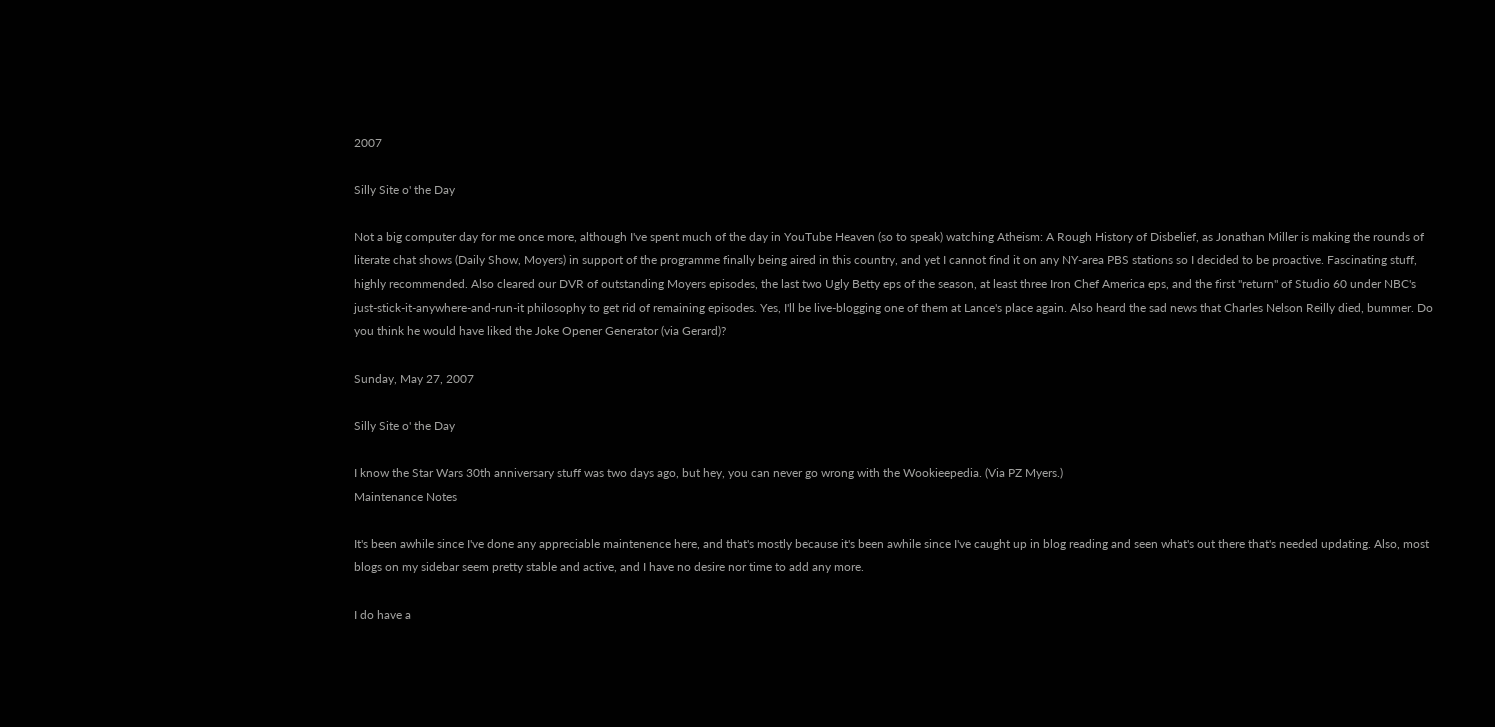2007

Silly Site o' the Day

Not a big computer day for me once more, although I've spent much of the day in YouTube Heaven (so to speak) watching Atheism: A Rough History of Disbelief, as Jonathan Miller is making the rounds of literate chat shows (Daily Show, Moyers) in support of the programme finally being aired in this country, and yet I cannot find it on any NY-area PBS stations so I decided to be proactive. Fascinating stuff, highly recommended. Also cleared our DVR of outstanding Moyers episodes, the last two Ugly Betty eps of the season, at least three Iron Chef America eps, and the first "return" of Studio 60 under NBC's just-stick-it-anywhere-and-run-it philosophy to get rid of remaining episodes. Yes, I'll be live-blogging one of them at Lance's place again. Also heard the sad news that Charles Nelson Reilly died, bummer. Do you think he would have liked the Joke Opener Generator (via Gerard)?

Sunday, May 27, 2007

Silly Site o' the Day

I know the Star Wars 30th anniversary stuff was two days ago, but hey, you can never go wrong with the Wookieepedia. (Via PZ Myers.)
Maintenance Notes

It's been awhile since I've done any appreciable maintenence here, and that's mostly because it's been awhile since I've caught up in blog reading and seen what's out there that's needed updating. Also, most blogs on my sidebar seem pretty stable and active, and I have no desire nor time to add any more.

I do have a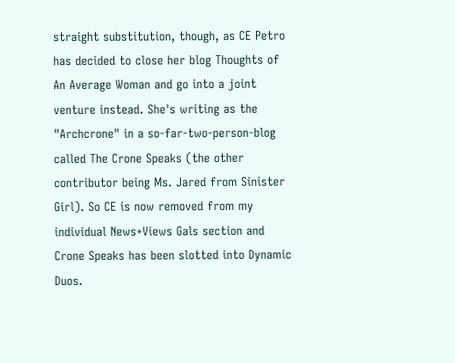straight substitution, though, as CE Petro has decided to close her blog Thoughts of An Average Woman and go into a joint venture instead. She's writing as the "Archcrone" in a so-far-two-person-blog called The Crone Speaks (the other contributor being Ms. Jared from Sinister Girl). So CE is now removed from my individual News+Views Gals section and Crone Speaks has been slotted into Dynamic Duos.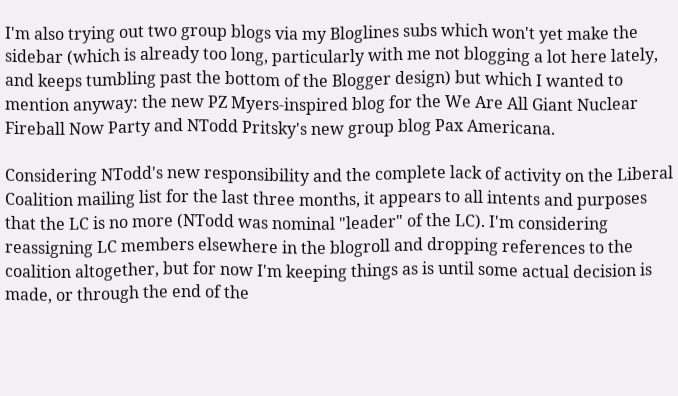I'm also trying out two group blogs via my Bloglines subs which won't yet make the sidebar (which is already too long, particularly with me not blogging a lot here lately, and keeps tumbling past the bottom of the Blogger design) but which I wanted to mention anyway: the new PZ Myers-inspired blog for the We Are All Giant Nuclear Fireball Now Party and NTodd Pritsky's new group blog Pax Americana.

Considering NTodd's new responsibility and the complete lack of activity on the Liberal Coalition mailing list for the last three months, it appears to all intents and purposes that the LC is no more (NTodd was nominal "leader" of the LC). I'm considering reassigning LC members elsewhere in the blogroll and dropping references to the coalition altogether, but for now I'm keeping things as is until some actual decision is made, or through the end of the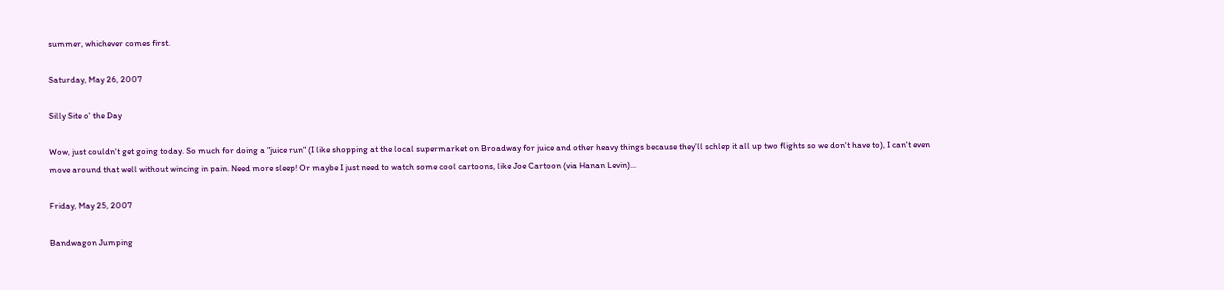summer, whichever comes first.

Saturday, May 26, 2007

Silly Site o' the Day

Wow, just couldn't get going today. So much for doing a "juice run" (I like shopping at the local supermarket on Broadway for juice and other heavy things because they'll schlep it all up two flights so we don't have to), I can't even move around that well without wincing in pain. Need more sleep! Or maybe I just need to watch some cool cartoons, like Joe Cartoon (via Hanan Levin)...

Friday, May 25, 2007

Bandwagon Jumping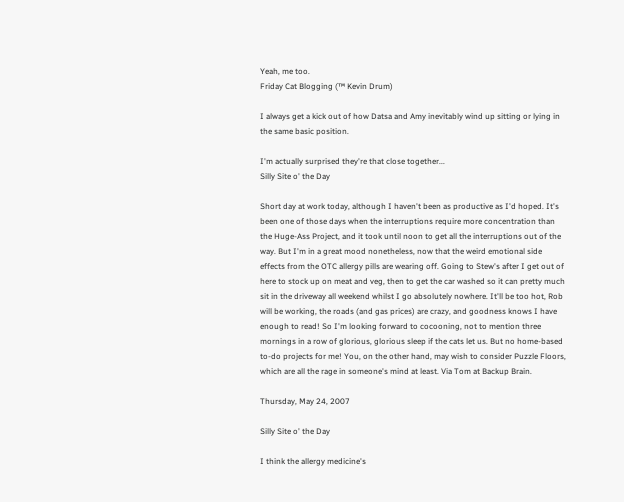Yeah, me too.
Friday Cat Blogging (™ Kevin Drum)

I always get a kick out of how Datsa and Amy inevitably wind up sitting or lying in the same basic position.

I'm actually surprised they're that close together...
Silly Site o' the Day

Short day at work today, although I haven't been as productive as I'd hoped. It's been one of those days when the interruptions require more concentration than the Huge-Ass Project, and it took until noon to get all the interruptions out of the way. But I'm in a great mood nonetheless, now that the weird emotional side effects from the OTC allergy pills are wearing off. Going to Stew's after I get out of here to stock up on meat and veg, then to get the car washed so it can pretty much sit in the driveway all weekend whilst I go absolutely nowhere. It'll be too hot, Rob will be working, the roads (and gas prices) are crazy, and goodness knows I have enough to read! So I'm looking forward to cocooning, not to mention three mornings in a row of glorious, glorious sleep if the cats let us. But no home-based to-do projects for me! You, on the other hand, may wish to consider Puzzle Floors, which are all the rage in someone's mind at least. Via Tom at Backup Brain.

Thursday, May 24, 2007

Silly Site o' the Day

I think the allergy medicine's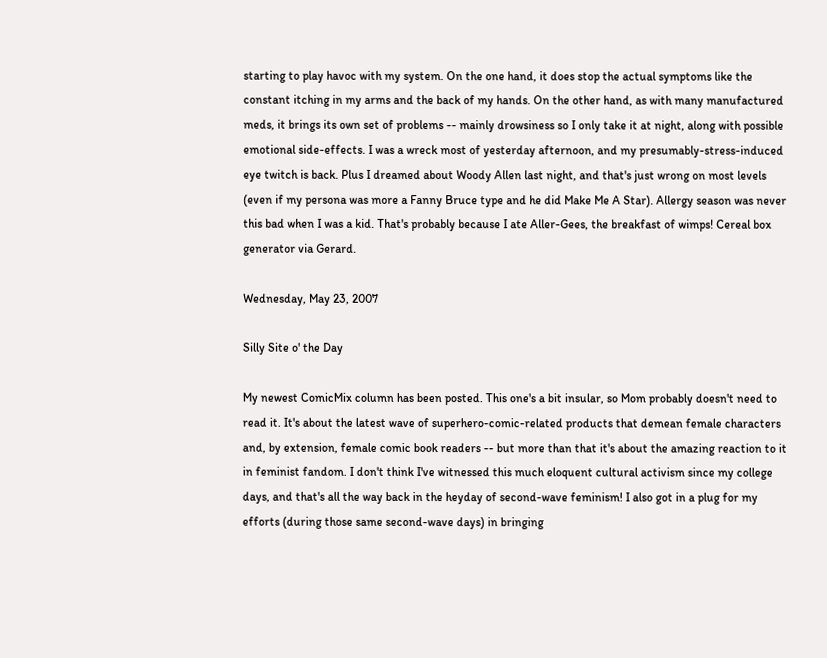starting to play havoc with my system. On the one hand, it does stop the actual symptoms like the constant itching in my arms and the back of my hands. On the other hand, as with many manufactured meds, it brings its own set of problems -- mainly drowsiness so I only take it at night, along with possible emotional side-effects. I was a wreck most of yesterday afternoon, and my presumably-stress-induced eye twitch is back. Plus I dreamed about Woody Allen last night, and that's just wrong on most levels (even if my persona was more a Fanny Bruce type and he did Make Me A Star). Allergy season was never this bad when I was a kid. That's probably because I ate Aller-Gees, the breakfast of wimps! Cereal box generator via Gerard.

Wednesday, May 23, 2007

Silly Site o' the Day

My newest ComicMix column has been posted. This one's a bit insular, so Mom probably doesn't need to read it. It's about the latest wave of superhero-comic-related products that demean female characters and, by extension, female comic book readers -- but more than that it's about the amazing reaction to it in feminist fandom. I don't think I've witnessed this much eloquent cultural activism since my college days, and that's all the way back in the heyday of second-wave feminism! I also got in a plug for my efforts (during those same second-wave days) in bringing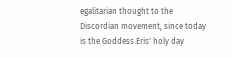egalitarian thought to the Discordian movement, since today is the Goddess Eris' holy day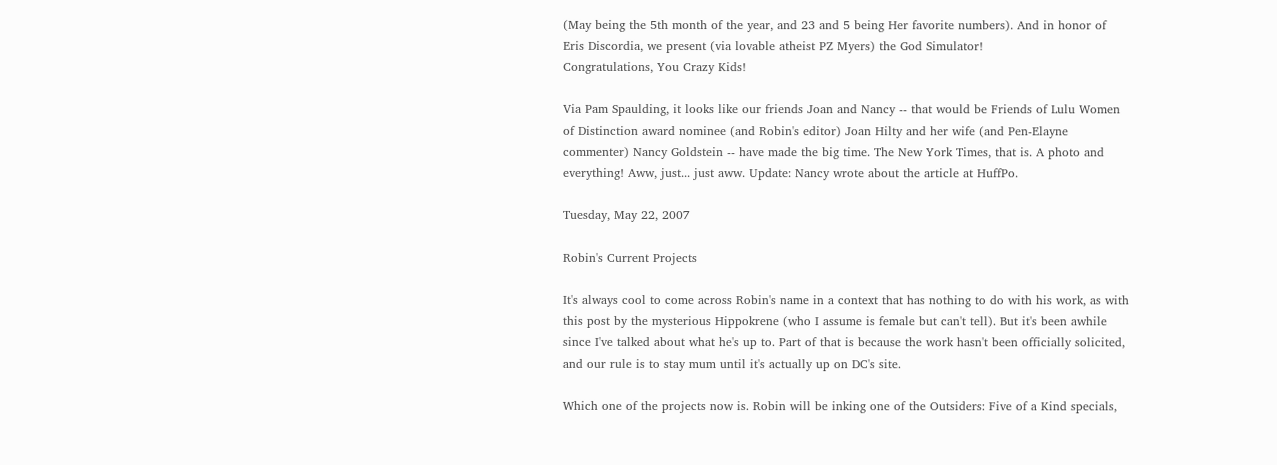(May being the 5th month of the year, and 23 and 5 being Her favorite numbers). And in honor of Eris Discordia, we present (via lovable atheist PZ Myers) the God Simulator!
Congratulations, You Crazy Kids!

Via Pam Spaulding, it looks like our friends Joan and Nancy -- that would be Friends of Lulu Women of Distinction award nominee (and Robin's editor) Joan Hilty and her wife (and Pen-Elayne commenter) Nancy Goldstein -- have made the big time. The New York Times, that is. A photo and everything! Aww, just... just aww. Update: Nancy wrote about the article at HuffPo.

Tuesday, May 22, 2007

Robin's Current Projects

It's always cool to come across Robin's name in a context that has nothing to do with his work, as with this post by the mysterious Hippokrene (who I assume is female but can't tell). But it's been awhile since I've talked about what he's up to. Part of that is because the work hasn't been officially solicited, and our rule is to stay mum until it's actually up on DC's site.

Which one of the projects now is. Robin will be inking one of the Outsiders: Five of a Kind specials,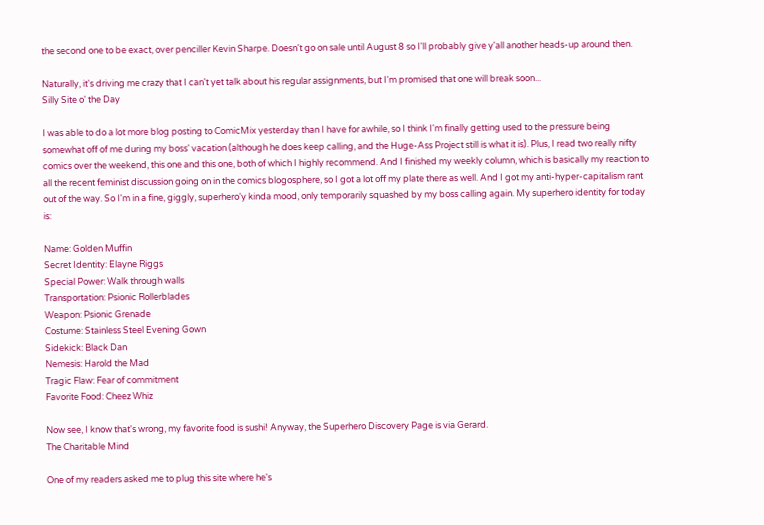the second one to be exact, over penciller Kevin Sharpe. Doesn't go on sale until August 8 so I'll probably give y'all another heads-up around then.

Naturally, it's driving me crazy that I can't yet talk about his regular assignments, but I'm promised that one will break soon...
Silly Site o' the Day

I was able to do a lot more blog posting to ComicMix yesterday than I have for awhile, so I think I'm finally getting used to the pressure being somewhat off of me during my boss' vacation (although he does keep calling, and the Huge-Ass Project still is what it is). Plus, I read two really nifty comics over the weekend, this one and this one, both of which I highly recommend. And I finished my weekly column, which is basically my reaction to all the recent feminist discussion going on in the comics blogosphere, so I got a lot off my plate there as well. And I got my anti-hyper-capitalism rant out of the way. So I'm in a fine, giggly, superhero'y kinda mood, only temporarily squashed by my boss calling again. My superhero identity for today is:

Name: Golden Muffin
Secret Identity: Elayne Riggs
Special Power: Walk through walls
Transportation: Psionic Rollerblades
Weapon: Psionic Grenade
Costume: Stainless Steel Evening Gown
Sidekick: Black Dan
Nemesis: Harold the Mad
Tragic Flaw: Fear of commitment
Favorite Food: Cheez Whiz

Now see, I know that's wrong, my favorite food is sushi! Anyway, the Superhero Discovery Page is via Gerard.
The Charitable Mind

One of my readers asked me to plug this site where he's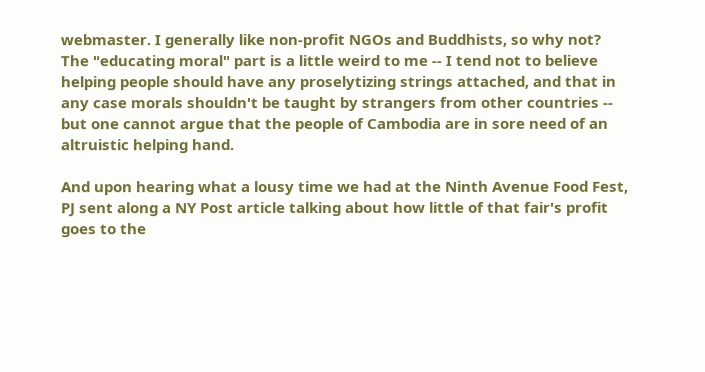webmaster. I generally like non-profit NGOs and Buddhists, so why not? The "educating moral" part is a little weird to me -- I tend not to believe helping people should have any proselytizing strings attached, and that in any case morals shouldn't be taught by strangers from other countries -- but one cannot argue that the people of Cambodia are in sore need of an altruistic helping hand.

And upon hearing what a lousy time we had at the Ninth Avenue Food Fest, PJ sent along a NY Post article talking about how little of that fair's profit goes to the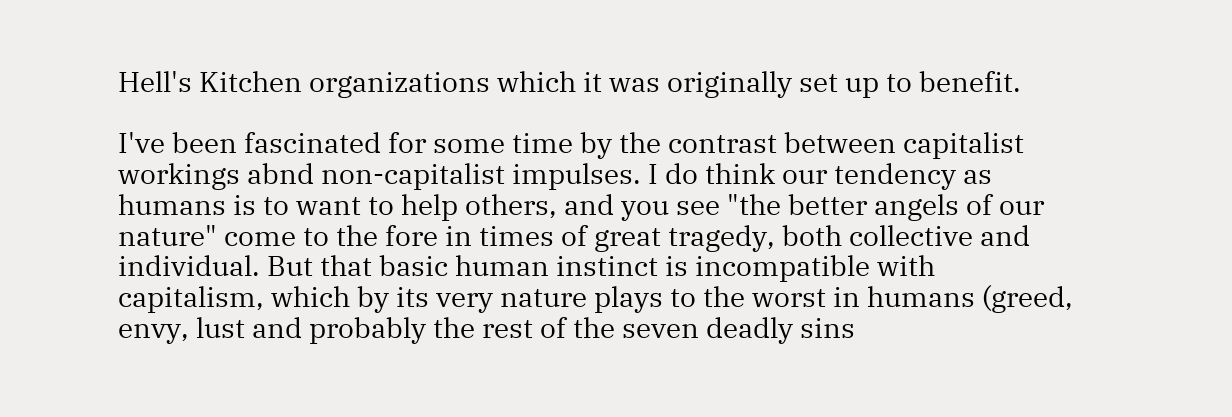Hell's Kitchen organizations which it was originally set up to benefit.

I've been fascinated for some time by the contrast between capitalist workings abnd non-capitalist impulses. I do think our tendency as humans is to want to help others, and you see "the better angels of our nature" come to the fore in times of great tragedy, both collective and individual. But that basic human instinct is incompatible with capitalism, which by its very nature plays to the worst in humans (greed, envy, lust and probably the rest of the seven deadly sins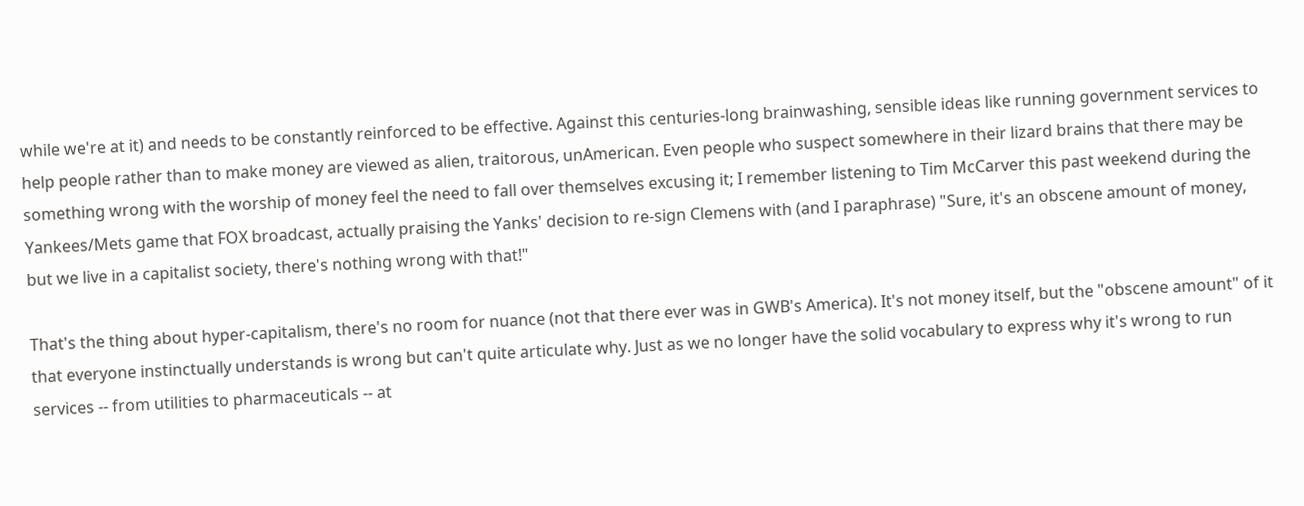while we're at it) and needs to be constantly reinforced to be effective. Against this centuries-long brainwashing, sensible ideas like running government services to help people rather than to make money are viewed as alien, traitorous, unAmerican. Even people who suspect somewhere in their lizard brains that there may be something wrong with the worship of money feel the need to fall over themselves excusing it; I remember listening to Tim McCarver this past weekend during the Yankees/Mets game that FOX broadcast, actually praising the Yanks' decision to re-sign Clemens with (and I paraphrase) "Sure, it's an obscene amount of money, but we live in a capitalist society, there's nothing wrong with that!"

That's the thing about hyper-capitalism, there's no room for nuance (not that there ever was in GWB's America). It's not money itself, but the "obscene amount" of it that everyone instinctually understands is wrong but can't quite articulate why. Just as we no longer have the solid vocabulary to express why it's wrong to run services -- from utilities to pharmaceuticals -- at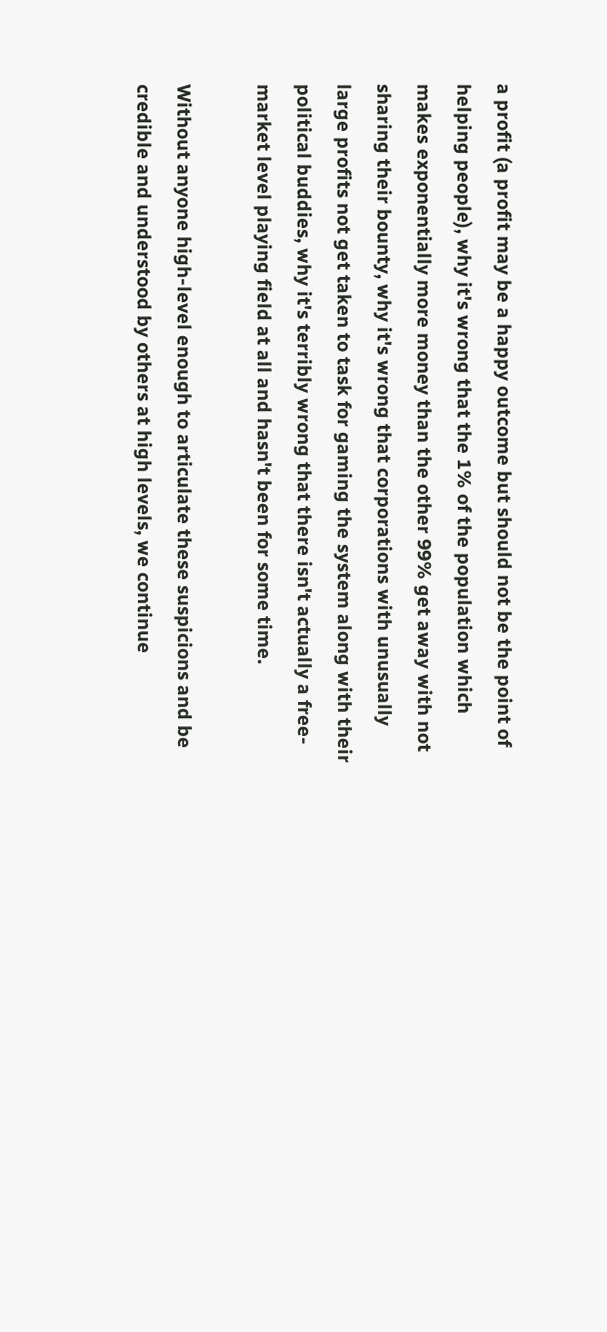a profit (a profit may be a happy outcome but should not be the point of helping people), why it's wrong that the 1% of the population which makes exponentially more money than the other 99% get away with not sharing their bounty, why it's wrong that corporations with unusually large profits not get taken to task for gaming the system along with their political buddies, why it's terribly wrong that there isn't actually a free-market level playing field at all and hasn't been for some time.

Without anyone high-level enough to articulate these suspicions and be credible and understood by others at high levels, we continue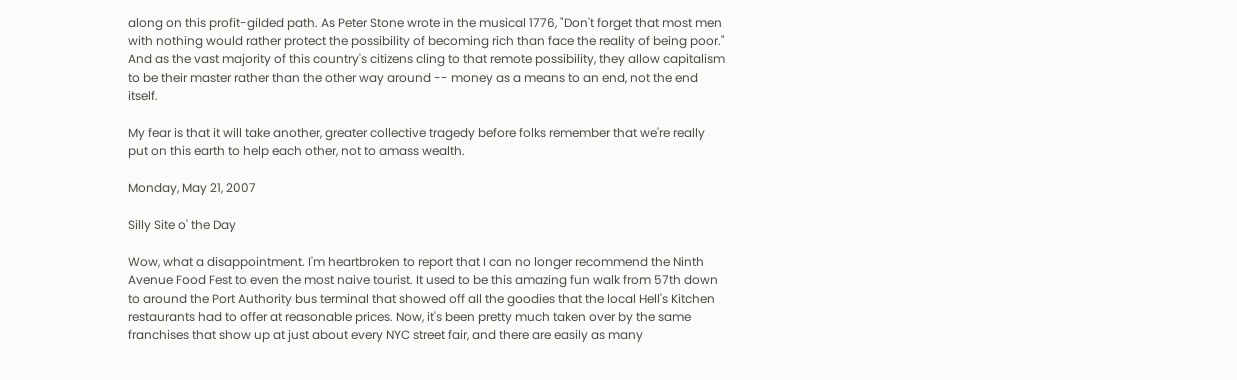along on this profit-gilded path. As Peter Stone wrote in the musical 1776, "Don't forget that most men with nothing would rather protect the possibility of becoming rich than face the reality of being poor." And as the vast majority of this country's citizens cling to that remote possibility, they allow capitalism to be their master rather than the other way around -- money as a means to an end, not the end itself.

My fear is that it will take another, greater collective tragedy before folks remember that we're really put on this earth to help each other, not to amass wealth.

Monday, May 21, 2007

Silly Site o' the Day

Wow, what a disappointment. I'm heartbroken to report that I can no longer recommend the Ninth Avenue Food Fest to even the most naive tourist. It used to be this amazing fun walk from 57th down to around the Port Authority bus terminal that showed off all the goodies that the local Hell's Kitchen restaurants had to offer at reasonable prices. Now, it's been pretty much taken over by the same franchises that show up at just about every NYC street fair, and there are easily as many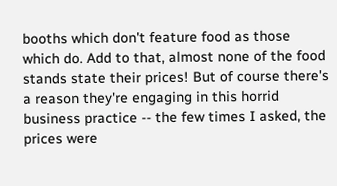booths which don't feature food as those which do. Add to that, almost none of the food stands state their prices! But of course there's a reason they're engaging in this horrid business practice -- the few times I asked, the prices were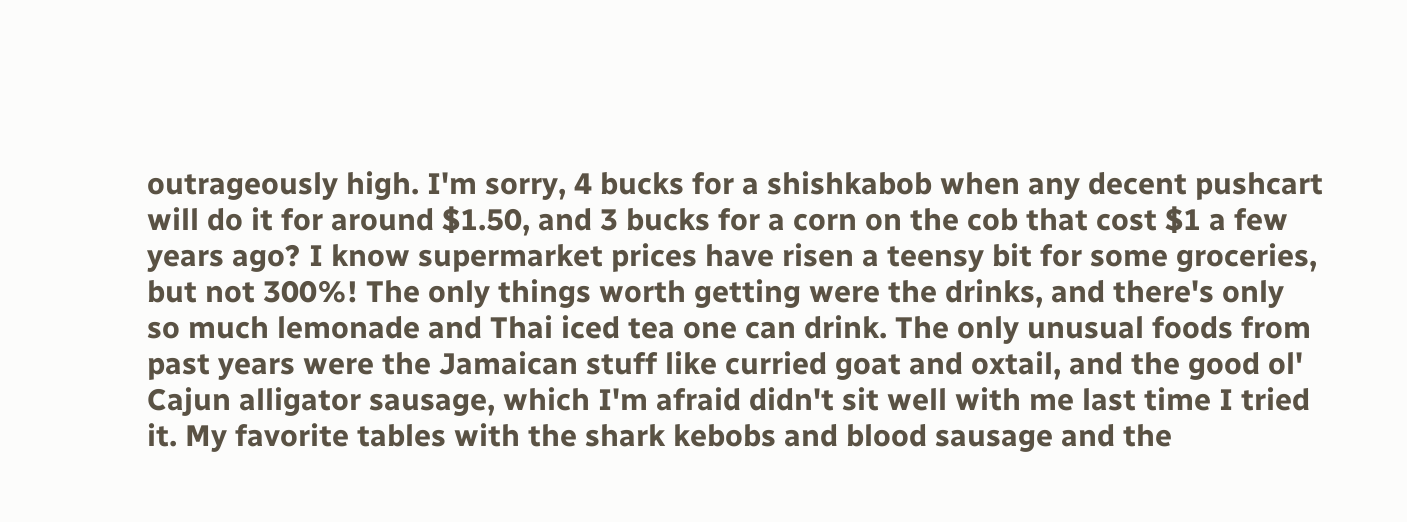outrageously high. I'm sorry, 4 bucks for a shishkabob when any decent pushcart will do it for around $1.50, and 3 bucks for a corn on the cob that cost $1 a few years ago? I know supermarket prices have risen a teensy bit for some groceries, but not 300%! The only things worth getting were the drinks, and there's only so much lemonade and Thai iced tea one can drink. The only unusual foods from past years were the Jamaican stuff like curried goat and oxtail, and the good ol' Cajun alligator sausage, which I'm afraid didn't sit well with me last time I tried it. My favorite tables with the shark kebobs and blood sausage and the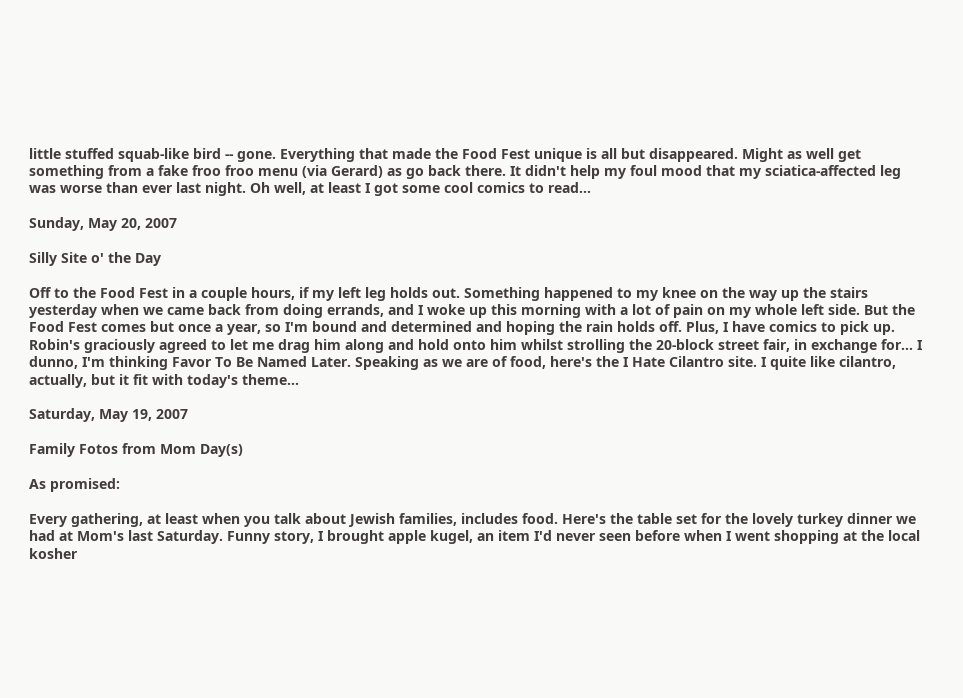little stuffed squab-like bird -- gone. Everything that made the Food Fest unique is all but disappeared. Might as well get something from a fake froo froo menu (via Gerard) as go back there. It didn't help my foul mood that my sciatica-affected leg was worse than ever last night. Oh well, at least I got some cool comics to read...

Sunday, May 20, 2007

Silly Site o' the Day

Off to the Food Fest in a couple hours, if my left leg holds out. Something happened to my knee on the way up the stairs yesterday when we came back from doing errands, and I woke up this morning with a lot of pain on my whole left side. But the Food Fest comes but once a year, so I'm bound and determined and hoping the rain holds off. Plus, I have comics to pick up. Robin's graciously agreed to let me drag him along and hold onto him whilst strolling the 20-block street fair, in exchange for... I dunno, I'm thinking Favor To Be Named Later. Speaking as we are of food, here's the I Hate Cilantro site. I quite like cilantro, actually, but it fit with today's theme...

Saturday, May 19, 2007

Family Fotos from Mom Day(s)

As promised:

Every gathering, at least when you talk about Jewish families, includes food. Here's the table set for the lovely turkey dinner we had at Mom's last Saturday. Funny story, I brought apple kugel, an item I'd never seen before when I went shopping at the local kosher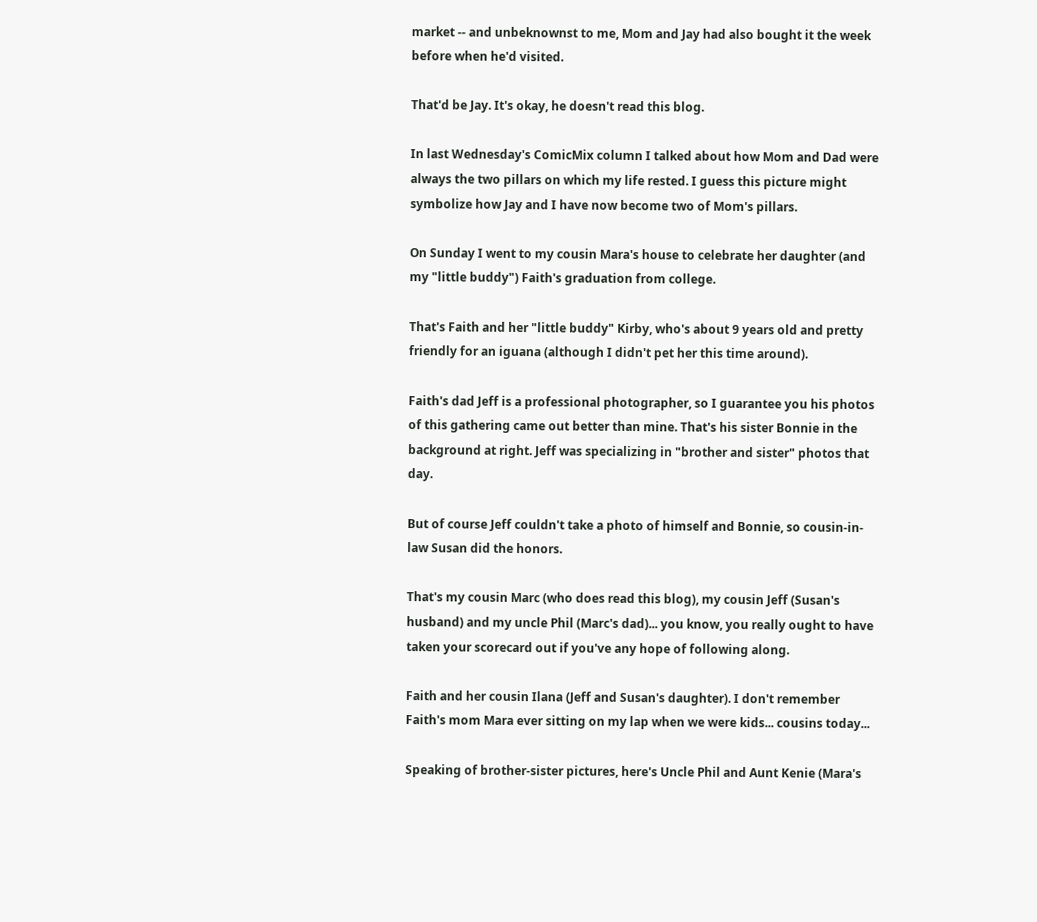market -- and unbeknownst to me, Mom and Jay had also bought it the week before when he'd visited.

That'd be Jay. It's okay, he doesn't read this blog.

In last Wednesday's ComicMix column I talked about how Mom and Dad were always the two pillars on which my life rested. I guess this picture might symbolize how Jay and I have now become two of Mom's pillars.

On Sunday I went to my cousin Mara's house to celebrate her daughter (and my "little buddy") Faith's graduation from college.

That's Faith and her "little buddy" Kirby, who's about 9 years old and pretty friendly for an iguana (although I didn't pet her this time around).

Faith's dad Jeff is a professional photographer, so I guarantee you his photos of this gathering came out better than mine. That's his sister Bonnie in the background at right. Jeff was specializing in "brother and sister" photos that day.

But of course Jeff couldn't take a photo of himself and Bonnie, so cousin-in-law Susan did the honors.

That's my cousin Marc (who does read this blog), my cousin Jeff (Susan's husband) and my uncle Phil (Marc's dad)... you know, you really ought to have taken your scorecard out if you've any hope of following along.

Faith and her cousin Ilana (Jeff and Susan's daughter). I don't remember Faith's mom Mara ever sitting on my lap when we were kids... cousins today...

Speaking of brother-sister pictures, here's Uncle Phil and Aunt Kenie (Mara's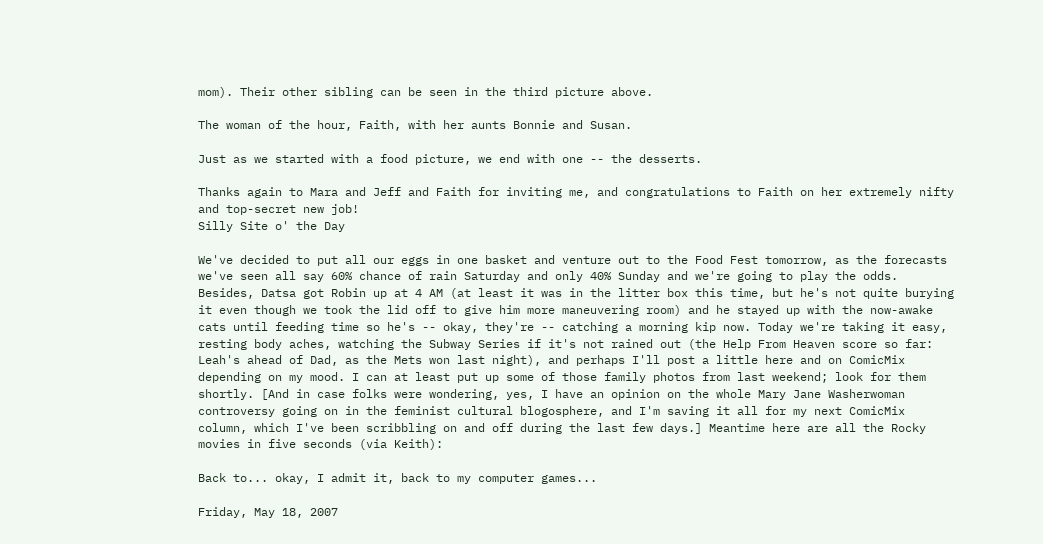mom). Their other sibling can be seen in the third picture above.

The woman of the hour, Faith, with her aunts Bonnie and Susan.

Just as we started with a food picture, we end with one -- the desserts.

Thanks again to Mara and Jeff and Faith for inviting me, and congratulations to Faith on her extremely nifty and top-secret new job!
Silly Site o' the Day

We've decided to put all our eggs in one basket and venture out to the Food Fest tomorrow, as the forecasts we've seen all say 60% chance of rain Saturday and only 40% Sunday and we're going to play the odds. Besides, Datsa got Robin up at 4 AM (at least it was in the litter box this time, but he's not quite burying it even though we took the lid off to give him more maneuvering room) and he stayed up with the now-awake cats until feeding time so he's -- okay, they're -- catching a morning kip now. Today we're taking it easy, resting body aches, watching the Subway Series if it's not rained out (the Help From Heaven score so far: Leah's ahead of Dad, as the Mets won last night), and perhaps I'll post a little here and on ComicMix depending on my mood. I can at least put up some of those family photos from last weekend; look for them shortly. [And in case folks were wondering, yes, I have an opinion on the whole Mary Jane Washerwoman controversy going on in the feminist cultural blogosphere, and I'm saving it all for my next ComicMix column, which I've been scribbling on and off during the last few days.] Meantime here are all the Rocky movies in five seconds (via Keith):

Back to... okay, I admit it, back to my computer games...

Friday, May 18, 2007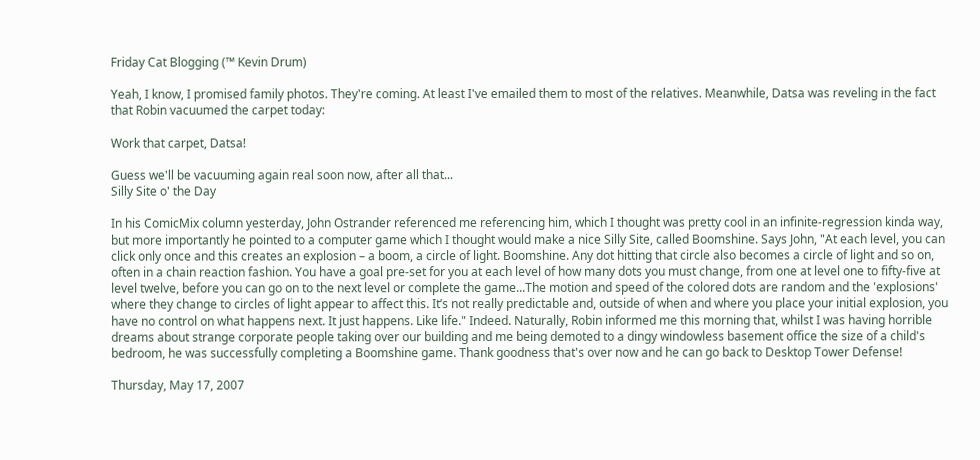Friday Cat Blogging (™ Kevin Drum)

Yeah, I know, I promised family photos. They're coming. At least I've emailed them to most of the relatives. Meanwhile, Datsa was reveling in the fact that Robin vacuumed the carpet today:

Work that carpet, Datsa!

Guess we'll be vacuuming again real soon now, after all that...
Silly Site o' the Day

In his ComicMix column yesterday, John Ostrander referenced me referencing him, which I thought was pretty cool in an infinite-regression kinda way, but more importantly he pointed to a computer game which I thought would make a nice Silly Site, called Boomshine. Says John, "At each level, you can click only once and this creates an explosion – a boom, a circle of light. Boomshine. Any dot hitting that circle also becomes a circle of light and so on, often in a chain reaction fashion. You have a goal pre-set for you at each level of how many dots you must change, from one at level one to fifty-five at level twelve, before you can go on to the next level or complete the game...The motion and speed of the colored dots are random and the 'explosions' where they change to circles of light appear to affect this. It’s not really predictable and, outside of when and where you place your initial explosion, you have no control on what happens next. It just happens. Like life." Indeed. Naturally, Robin informed me this morning that, whilst I was having horrible dreams about strange corporate people taking over our building and me being demoted to a dingy windowless basement office the size of a child's bedroom, he was successfully completing a Boomshine game. Thank goodness that's over now and he can go back to Desktop Tower Defense!

Thursday, May 17, 2007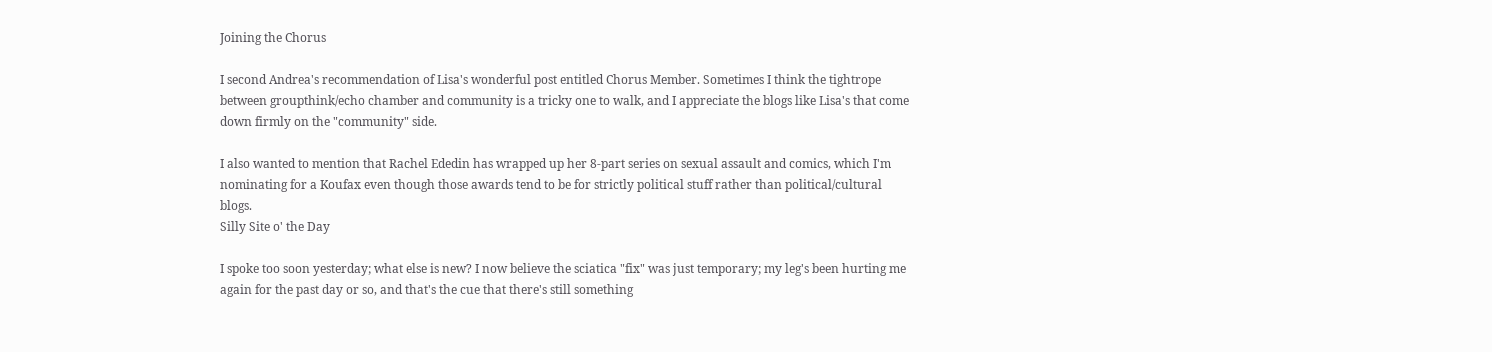Joining the Chorus

I second Andrea's recommendation of Lisa's wonderful post entitled Chorus Member. Sometimes I think the tightrope between groupthink/echo chamber and community is a tricky one to walk, and I appreciate the blogs like Lisa's that come down firmly on the "community" side.

I also wanted to mention that Rachel Ededin has wrapped up her 8-part series on sexual assault and comics, which I'm nominating for a Koufax even though those awards tend to be for strictly political stuff rather than political/cultural blogs.
Silly Site o' the Day

I spoke too soon yesterday; what else is new? I now believe the sciatica "fix" was just temporary; my leg's been hurting me again for the past day or so, and that's the cue that there's still something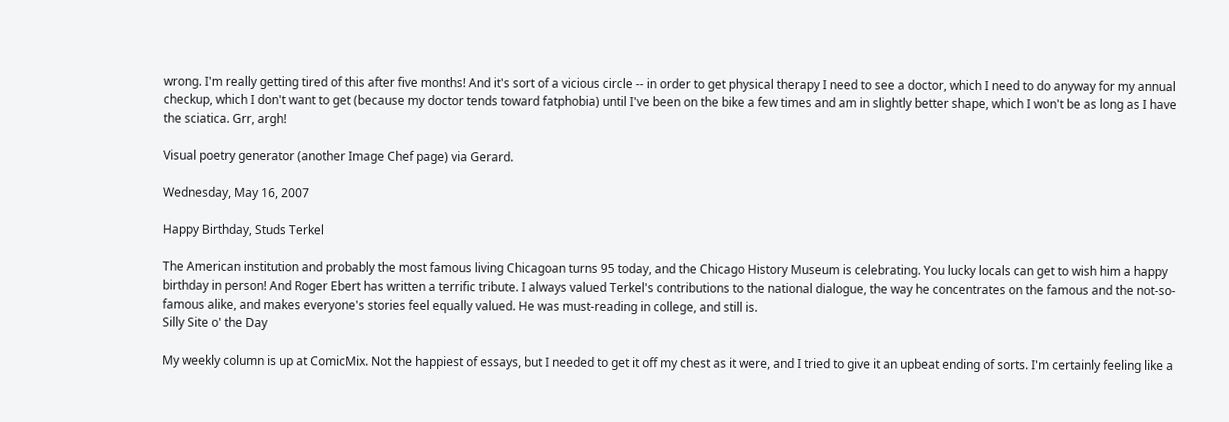wrong. I'm really getting tired of this after five months! And it's sort of a vicious circle -- in order to get physical therapy I need to see a doctor, which I need to do anyway for my annual checkup, which I don't want to get (because my doctor tends toward fatphobia) until I've been on the bike a few times and am in slightly better shape, which I won't be as long as I have the sciatica. Grr, argh!

Visual poetry generator (another Image Chef page) via Gerard.

Wednesday, May 16, 2007

Happy Birthday, Studs Terkel

The American institution and probably the most famous living Chicagoan turns 95 today, and the Chicago History Museum is celebrating. You lucky locals can get to wish him a happy birthday in person! And Roger Ebert has written a terrific tribute. I always valued Terkel's contributions to the national dialogue, the way he concentrates on the famous and the not-so-famous alike, and makes everyone's stories feel equally valued. He was must-reading in college, and still is.
Silly Site o' the Day

My weekly column is up at ComicMix. Not the happiest of essays, but I needed to get it off my chest as it were, and I tried to give it an upbeat ending of sorts. I'm certainly feeling like a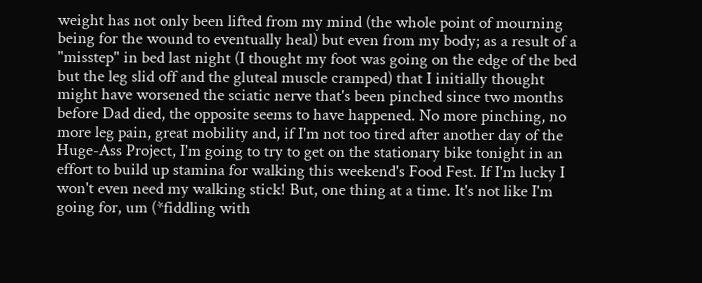weight has not only been lifted from my mind (the whole point of mourning being for the wound to eventually heal) but even from my body; as a result of a "misstep" in bed last night (I thought my foot was going on the edge of the bed but the leg slid off and the gluteal muscle cramped) that I initially thought might have worsened the sciatic nerve that's been pinched since two months before Dad died, the opposite seems to have happened. No more pinching, no more leg pain, great mobility and, if I'm not too tired after another day of the Huge-Ass Project, I'm going to try to get on the stationary bike tonight in an effort to build up stamina for walking this weekend's Food Fest. If I'm lucky I won't even need my walking stick! But, one thing at a time. It's not like I'm going for, um (*fiddling with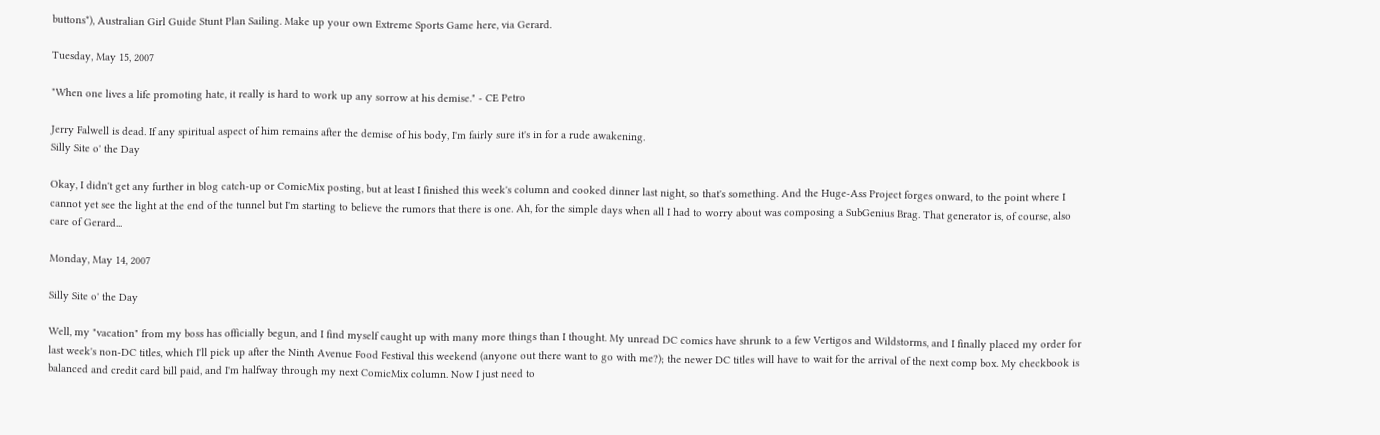buttons*), Australian Girl Guide Stunt Plan Sailing. Make up your own Extreme Sports Game here, via Gerard.

Tuesday, May 15, 2007

"When one lives a life promoting hate, it really is hard to work up any sorrow at his demise." - CE Petro

Jerry Falwell is dead. If any spiritual aspect of him remains after the demise of his body, I'm fairly sure it's in for a rude awakening.
Silly Site o' the Day

Okay, I didn't get any further in blog catch-up or ComicMix posting, but at least I finished this week's column and cooked dinner last night, so that's something. And the Huge-Ass Project forges onward, to the point where I cannot yet see the light at the end of the tunnel but I'm starting to believe the rumors that there is one. Ah, for the simple days when all I had to worry about was composing a SubGenius Brag. That generator is, of course, also care of Gerard...

Monday, May 14, 2007

Silly Site o' the Day

Well, my "vacation" from my boss has officially begun, and I find myself caught up with many more things than I thought. My unread DC comics have shrunk to a few Vertigos and Wildstorms, and I finally placed my order for last week's non-DC titles, which I'll pick up after the Ninth Avenue Food Festival this weekend (anyone out there want to go with me?); the newer DC titles will have to wait for the arrival of the next comp box. My checkbook is balanced and credit card bill paid, and I'm halfway through my next ComicMix column. Now I just need to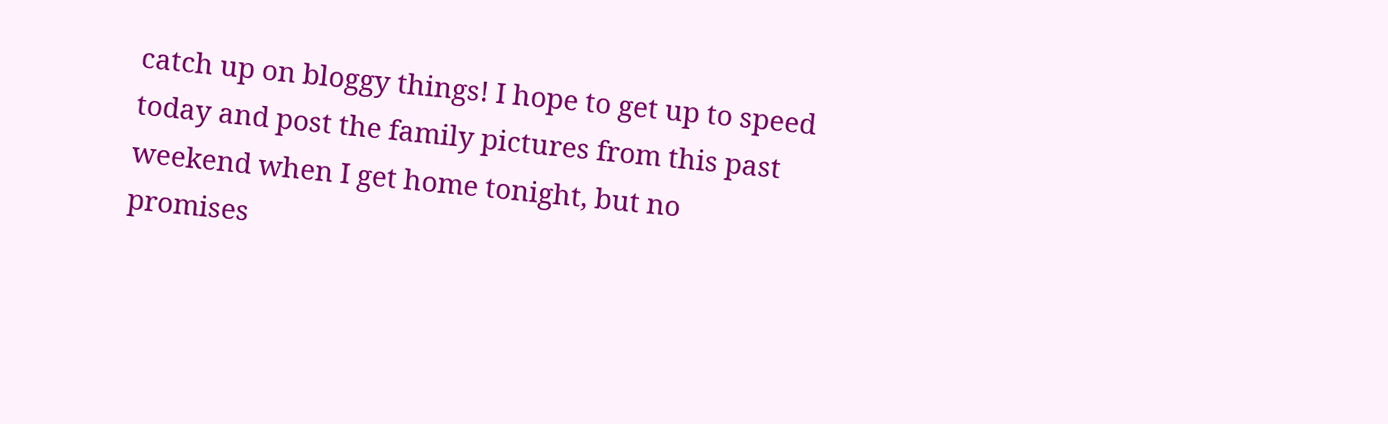catch up on bloggy things! I hope to get up to speed today and post the family pictures from this past weekend when I get home tonight, but no promises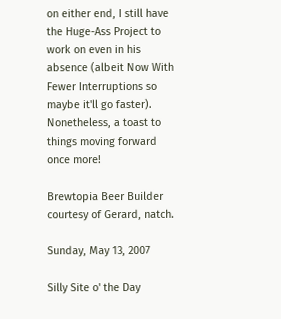on either end, I still have the Huge-Ass Project to work on even in his absence (albeit Now With Fewer Interruptions so maybe it'll go faster). Nonetheless, a toast to things moving forward once more!

Brewtopia Beer Builder courtesy of Gerard, natch.

Sunday, May 13, 2007

Silly Site o' the Day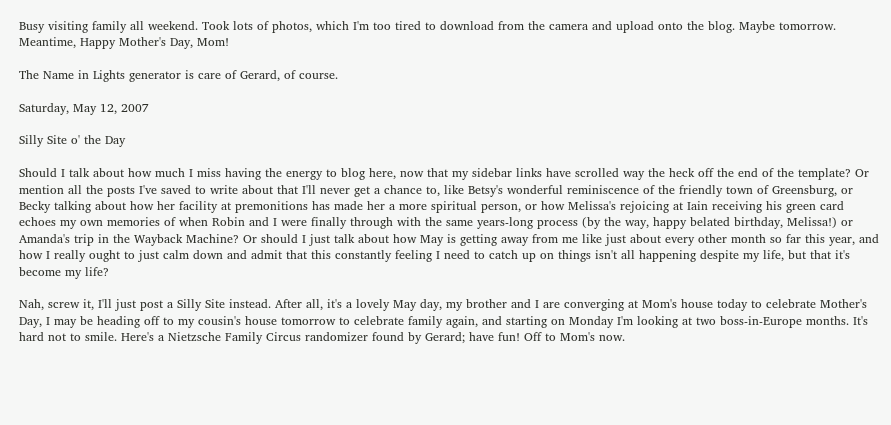Busy visiting family all weekend. Took lots of photos, which I'm too tired to download from the camera and upload onto the blog. Maybe tomorrow. Meantime, Happy Mother's Day, Mom!

The Name in Lights generator is care of Gerard, of course.

Saturday, May 12, 2007

Silly Site o' the Day

Should I talk about how much I miss having the energy to blog here, now that my sidebar links have scrolled way the heck off the end of the template? Or mention all the posts I've saved to write about that I'll never get a chance to, like Betsy's wonderful reminiscence of the friendly town of Greensburg, or Becky talking about how her facility at premonitions has made her a more spiritual person, or how Melissa's rejoicing at Iain receiving his green card echoes my own memories of when Robin and I were finally through with the same years-long process (by the way, happy belated birthday, Melissa!) or Amanda's trip in the Wayback Machine? Or should I just talk about how May is getting away from me like just about every other month so far this year, and how I really ought to just calm down and admit that this constantly feeling I need to catch up on things isn't all happening despite my life, but that it's become my life?

Nah, screw it, I'll just post a Silly Site instead. After all, it's a lovely May day, my brother and I are converging at Mom's house today to celebrate Mother's Day, I may be heading off to my cousin's house tomorrow to celebrate family again, and starting on Monday I'm looking at two boss-in-Europe months. It's hard not to smile. Here's a Nietzsche Family Circus randomizer found by Gerard; have fun! Off to Mom's now.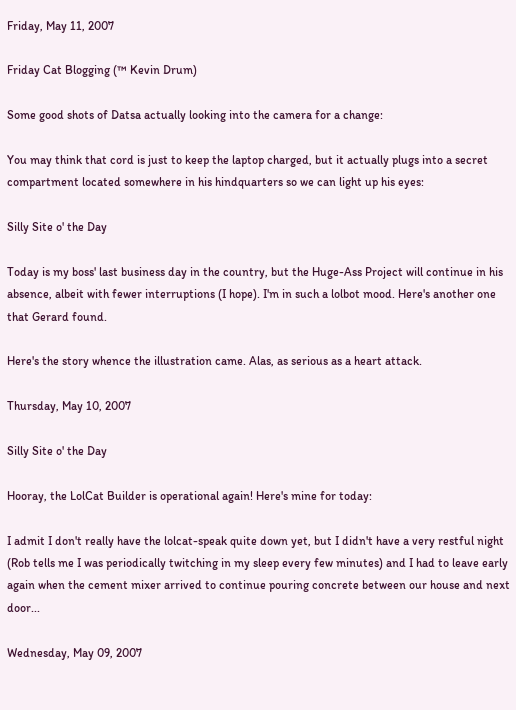Friday, May 11, 2007

Friday Cat Blogging (™ Kevin Drum)

Some good shots of Datsa actually looking into the camera for a change:

You may think that cord is just to keep the laptop charged, but it actually plugs into a secret compartment located somewhere in his hindquarters so we can light up his eyes:

Silly Site o' the Day

Today is my boss' last business day in the country, but the Huge-Ass Project will continue in his absence, albeit with fewer interruptions (I hope). I'm in such a lolbot mood. Here's another one that Gerard found.

Here's the story whence the illustration came. Alas, as serious as a heart attack.

Thursday, May 10, 2007

Silly Site o' the Day

Hooray, the LolCat Builder is operational again! Here's mine for today:

I admit I don't really have the lolcat-speak quite down yet, but I didn't have a very restful night (Rob tells me I was periodically twitching in my sleep every few minutes) and I had to leave early again when the cement mixer arrived to continue pouring concrete between our house and next door...

Wednesday, May 09, 2007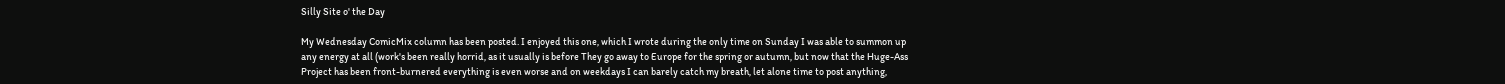Silly Site o' the Day

My Wednesday ComicMix column has been posted. I enjoyed this one, which I wrote during the only time on Sunday I was able to summon up any energy at all (work's been really horrid, as it usually is before They go away to Europe for the spring or autumn, but now that the Huge-Ass Project has been front-burnered everything is even worse and on weekdays I can barely catch my breath, let alone time to post anything,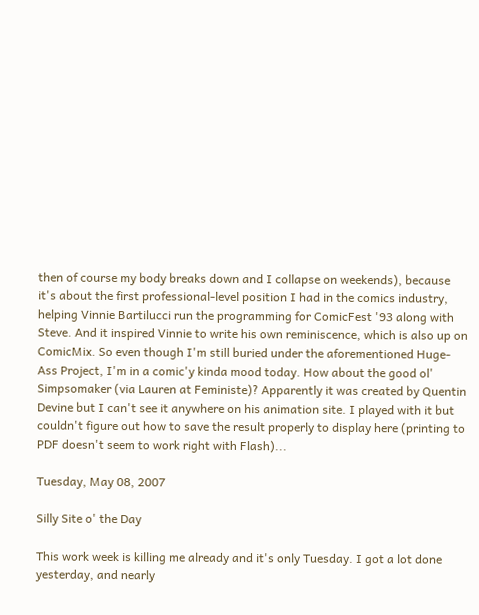then of course my body breaks down and I collapse on weekends), because it's about the first professional-level position I had in the comics industry, helping Vinnie Bartilucci run the programming for ComicFest '93 along with Steve. And it inspired Vinnie to write his own reminiscence, which is also up on ComicMix. So even though I'm still buried under the aforementioned Huge-Ass Project, I'm in a comic'y kinda mood today. How about the good ol' Simpsomaker (via Lauren at Feministe)? Apparently it was created by Quentin Devine but I can't see it anywhere on his animation site. I played with it but couldn't figure out how to save the result properly to display here (printing to PDF doesn't seem to work right with Flash)...

Tuesday, May 08, 2007

Silly Site o' the Day

This work week is killing me already and it's only Tuesday. I got a lot done yesterday, and nearly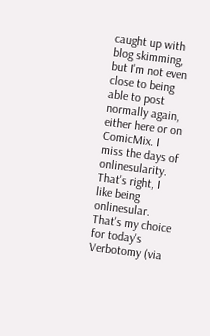caught up with blog skimming, but I'm not even close to being able to post normally again, either here or on ComicMix. I miss the days of onlinesularity. That's right, I like being onlinesular. That's my choice for today's Verbotomy (via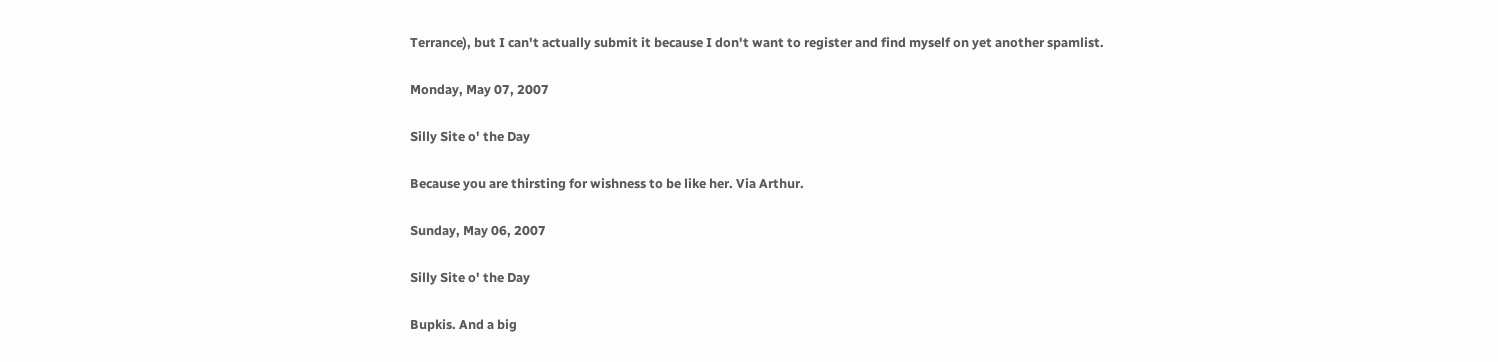Terrance), but I can't actually submit it because I don't want to register and find myself on yet another spamlist.

Monday, May 07, 2007

Silly Site o' the Day

Because you are thirsting for wishness to be like her. Via Arthur.

Sunday, May 06, 2007

Silly Site o' the Day

Bupkis. And a big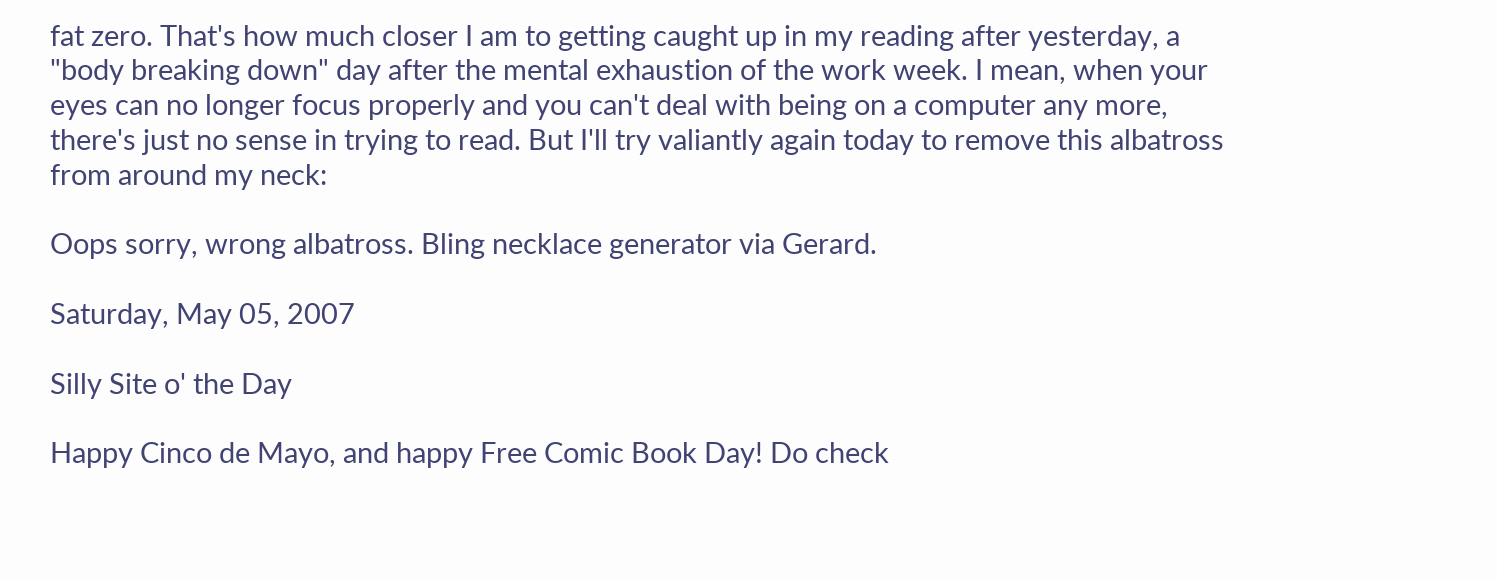fat zero. That's how much closer I am to getting caught up in my reading after yesterday, a "body breaking down" day after the mental exhaustion of the work week. I mean, when your eyes can no longer focus properly and you can't deal with being on a computer any more, there's just no sense in trying to read. But I'll try valiantly again today to remove this albatross from around my neck:

Oops sorry, wrong albatross. Bling necklace generator via Gerard.

Saturday, May 05, 2007

Silly Site o' the Day

Happy Cinco de Mayo, and happy Free Comic Book Day! Do check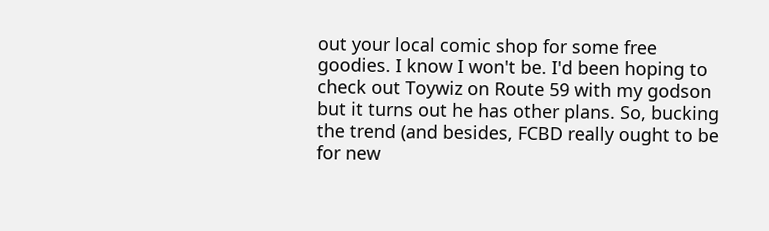out your local comic shop for some free goodies. I know I won't be. I'd been hoping to check out Toywiz on Route 59 with my godson but it turns out he has other plans. So, bucking the trend (and besides, FCBD really ought to be for new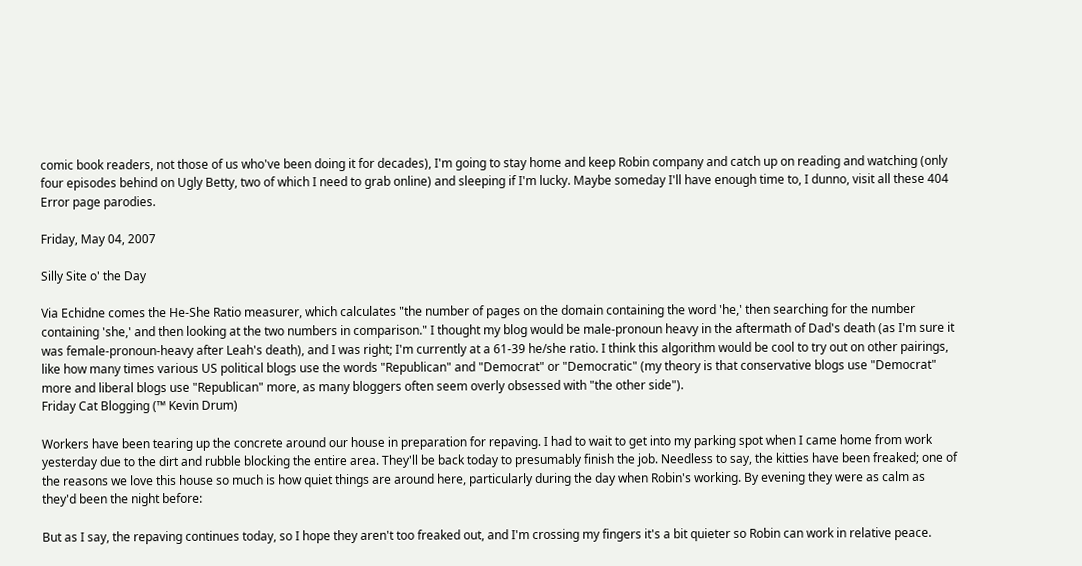comic book readers, not those of us who've been doing it for decades), I'm going to stay home and keep Robin company and catch up on reading and watching (only four episodes behind on Ugly Betty, two of which I need to grab online) and sleeping if I'm lucky. Maybe someday I'll have enough time to, I dunno, visit all these 404 Error page parodies.

Friday, May 04, 2007

Silly Site o' the Day

Via Echidne comes the He-She Ratio measurer, which calculates "the number of pages on the domain containing the word 'he,' then searching for the number containing 'she,' and then looking at the two numbers in comparison." I thought my blog would be male-pronoun heavy in the aftermath of Dad's death (as I'm sure it was female-pronoun-heavy after Leah's death), and I was right; I'm currently at a 61-39 he/she ratio. I think this algorithm would be cool to try out on other pairings, like how many times various US political blogs use the words "Republican" and "Democrat" or "Democratic" (my theory is that conservative blogs use "Democrat" more and liberal blogs use "Republican" more, as many bloggers often seem overly obsessed with "the other side").
Friday Cat Blogging (™ Kevin Drum)

Workers have been tearing up the concrete around our house in preparation for repaving. I had to wait to get into my parking spot when I came home from work yesterday due to the dirt and rubble blocking the entire area. They'll be back today to presumably finish the job. Needless to say, the kitties have been freaked; one of the reasons we love this house so much is how quiet things are around here, particularly during the day when Robin's working. By evening they were as calm as they'd been the night before:

But as I say, the repaving continues today, so I hope they aren't too freaked out, and I'm crossing my fingers it's a bit quieter so Robin can work in relative peace.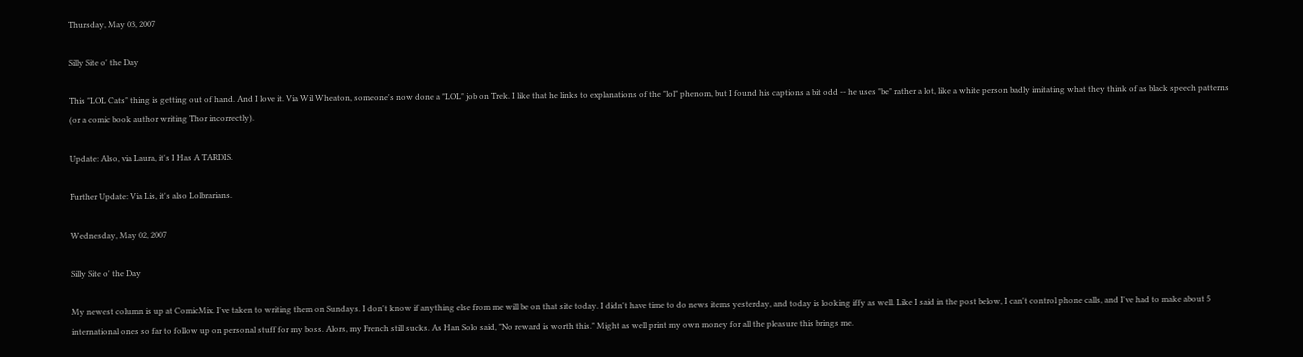Thursday, May 03, 2007

Silly Site o' the Day

This "LOL Cats" thing is getting out of hand. And I love it. Via Wil Wheaton, someone's now done a "LOL" job on Trek. I like that he links to explanations of the "lol" phenom, but I found his captions a bit odd -- he uses "be" rather a lot, like a white person badly imitating what they think of as black speech patterns (or a comic book author writing Thor incorrectly).

Update: Also, via Laura, it's I Has A TARDIS.

Further Update: Via Lis, it's also Lolbrarians.

Wednesday, May 02, 2007

Silly Site o' the Day

My newest column is up at ComicMix. I've taken to writing them on Sundays. I don't know if anything else from me will be on that site today. I didn't have time to do news items yesterday, and today is looking iffy as well. Like I said in the post below, I can't control phone calls, and I've had to make about 5 international ones so far to follow up on personal stuff for my boss. Alors, my French still sucks. As Han Solo said, "No reward is worth this." Might as well print my own money for all the pleasure this brings me.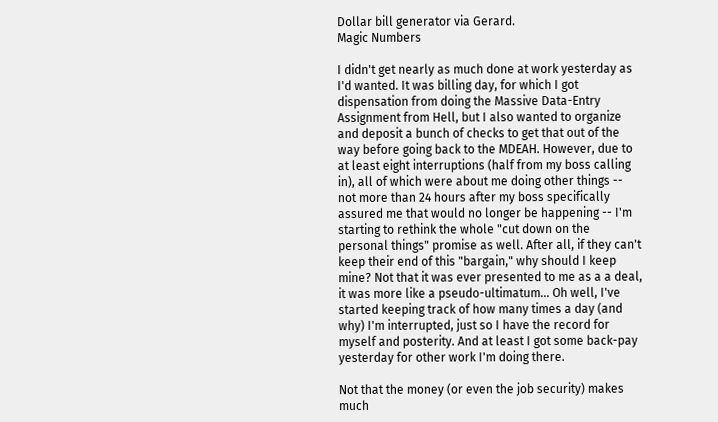Dollar bill generator via Gerard.
Magic Numbers

I didn't get nearly as much done at work yesterday as I'd wanted. It was billing day, for which I got dispensation from doing the Massive Data-Entry Assignment from Hell, but I also wanted to organize and deposit a bunch of checks to get that out of the way before going back to the MDEAH. However, due to at least eight interruptions (half from my boss calling in), all of which were about me doing other things -- not more than 24 hours after my boss specifically assured me that would no longer be happening -- I'm starting to rethink the whole "cut down on the personal things" promise as well. After all, if they can't keep their end of this "bargain," why should I keep mine? Not that it was ever presented to me as a a deal, it was more like a pseudo-ultimatum... Oh well, I've started keeping track of how many times a day (and why) I'm interrupted, just so I have the record for myself and posterity. And at least I got some back-pay yesterday for other work I'm doing there.

Not that the money (or even the job security) makes much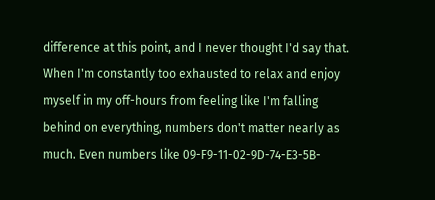difference at this point, and I never thought I'd say that. When I'm constantly too exhausted to relax and enjoy myself in my off-hours from feeling like I'm falling behind on everything, numbers don't matter nearly as much. Even numbers like 09-F9-11-02-9D-74-E3-5B-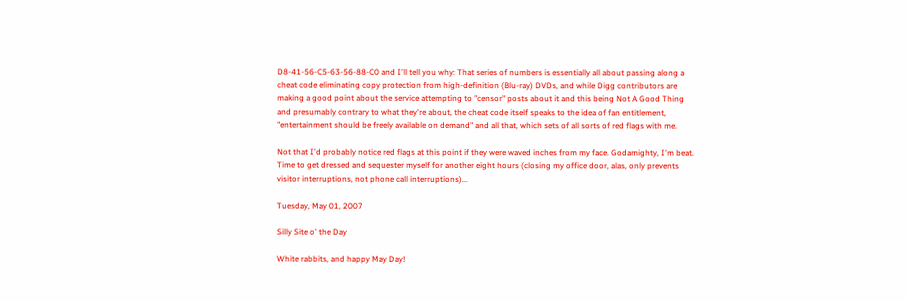D8-41-56-C5-63-56-88-C0 and I'll tell you why: That series of numbers is essentially all about passing along a cheat code eliminating copy protection from high-definition (Blu-ray) DVDs, and while Digg contributors are making a good point about the service attempting to "censor" posts about it and this being Not A Good Thing and presumably contrary to what they're about, the cheat code itself speaks to the idea of fan entitlement, "entertainment should be freely available on demand" and all that, which sets of all sorts of red flags with me.

Not that I'd probably notice red flags at this point if they were waved inches from my face. Godamighty, I'm beat. Time to get dressed and sequester myself for another eight hours (closing my office door, alas, only prevents visitor interruptions, not phone call interruptions)...

Tuesday, May 01, 2007

Silly Site o' the Day

White rabbits, and happy May Day!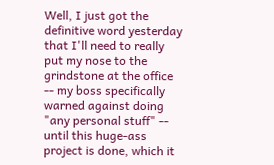Well, I just got the definitive word yesterday that I'll need to really put my nose to the grindstone at the office -- my boss specifically warned against doing "any personal stuff" -- until this huge-ass project is done, which it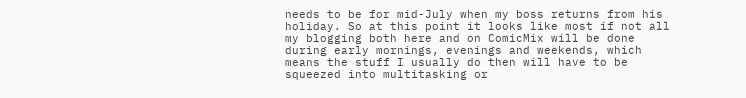needs to be for mid-July when my boss returns from his holiday. So at this point it looks like most if not all my blogging both here and on ComicMix will be done during early mornings, evenings and weekends, which means the stuff I usually do then will have to be squeezed into multitasking or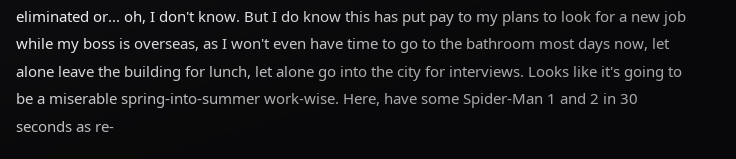eliminated or... oh, I don't know. But I do know this has put pay to my plans to look for a new job while my boss is overseas, as I won't even have time to go to the bathroom most days now, let alone leave the building for lunch, let alone go into the city for interviews. Looks like it's going to be a miserable spring-into-summer work-wise. Here, have some Spider-Man 1 and 2 in 30 seconds as re-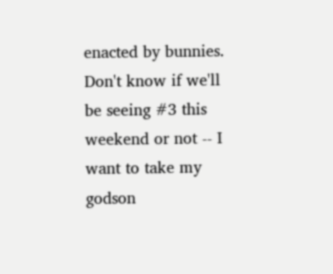enacted by bunnies. Don't know if we'll be seeing #3 this weekend or not -- I want to take my godson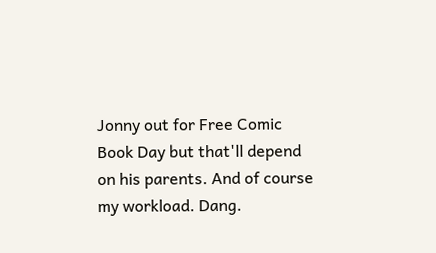Jonny out for Free Comic Book Day but that'll depend on his parents. And of course my workload. Dang.